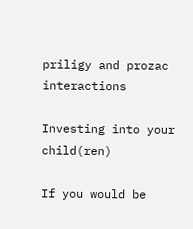priligy and prozac interactions

Investing into your child(ren)

If you would be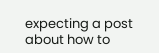expecting a post about how to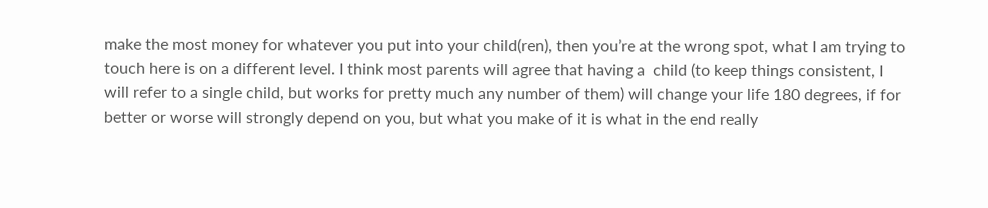make the most money for whatever you put into your child(ren), then you’re at the wrong spot, what I am trying to touch here is on a different level. I think most parents will agree that having a  child (to keep things consistent, I will refer to a single child, but works for pretty much any number of them) will change your life 180 degrees, if for better or worse will strongly depend on you, but what you make of it is what in the end really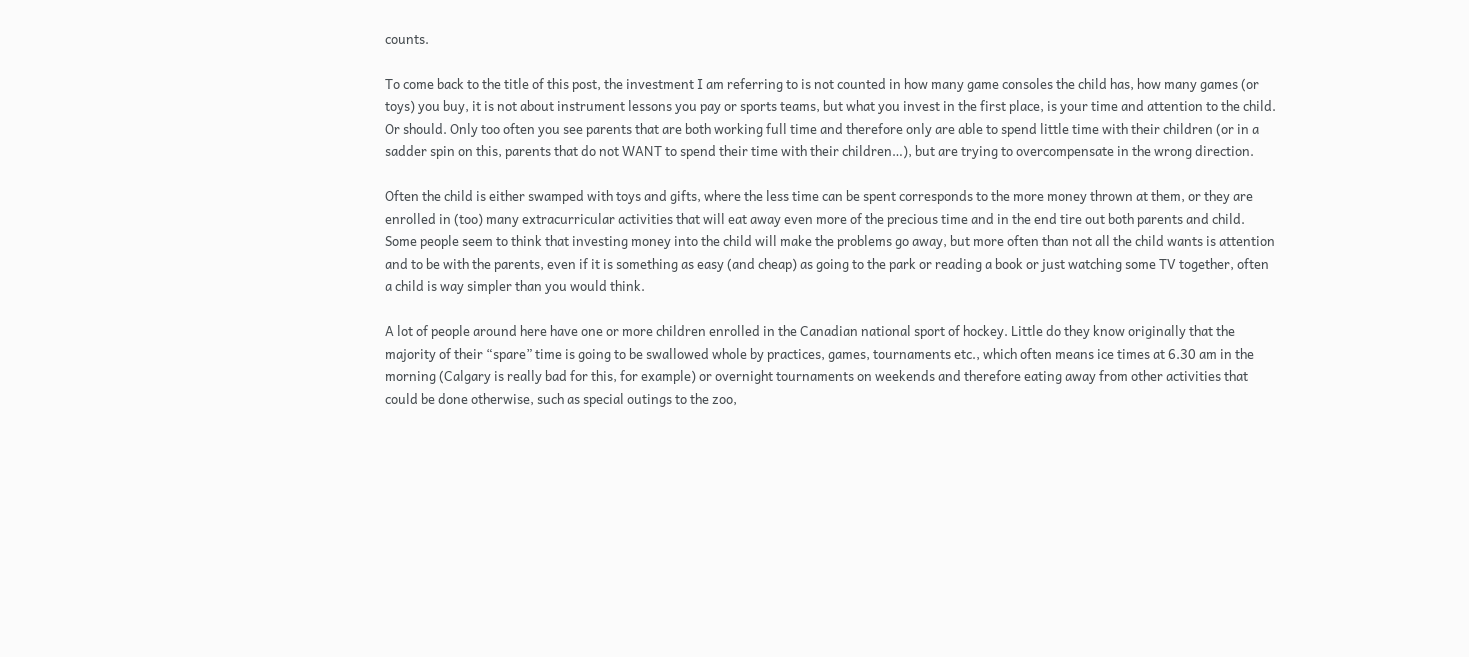counts.

To come back to the title of this post, the investment I am referring to is not counted in how many game consoles the child has, how many games (or toys) you buy, it is not about instrument lessons you pay or sports teams, but what you invest in the first place, is your time and attention to the child. Or should. Only too often you see parents that are both working full time and therefore only are able to spend little time with their children (or in a sadder spin on this, parents that do not WANT to spend their time with their children…), but are trying to overcompensate in the wrong direction.

Often the child is either swamped with toys and gifts, where the less time can be spent corresponds to the more money thrown at them, or they are enrolled in (too) many extracurricular activities that will eat away even more of the precious time and in the end tire out both parents and child. Some people seem to think that investing money into the child will make the problems go away, but more often than not all the child wants is attention and to be with the parents, even if it is something as easy (and cheap) as going to the park or reading a book or just watching some TV together, often a child is way simpler than you would think.

A lot of people around here have one or more children enrolled in the Canadian national sport of hockey. Little do they know originally that the majority of their “spare” time is going to be swallowed whole by practices, games, tournaments etc., which often means ice times at 6.30 am in the morning (Calgary is really bad for this, for example) or overnight tournaments on weekends and therefore eating away from other activities that could be done otherwise, such as special outings to the zoo,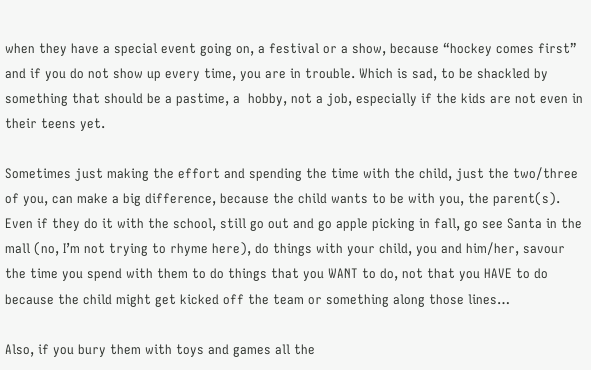when they have a special event going on, a festival or a show, because “hockey comes first” and if you do not show up every time, you are in trouble. Which is sad, to be shackled by something that should be a pastime, a  hobby, not a job, especially if the kids are not even in their teens yet.

Sometimes just making the effort and spending the time with the child, just the two/three of you, can make a big difference, because the child wants to be with you, the parent(s). Even if they do it with the school, still go out and go apple picking in fall, go see Santa in the mall (no, I’m not trying to rhyme here), do things with your child, you and him/her, savour the time you spend with them to do things that you WANT to do, not that you HAVE to do because the child might get kicked off the team or something along those lines…

Also, if you bury them with toys and games all the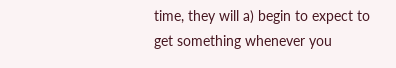time, they will a) begin to expect to get something whenever you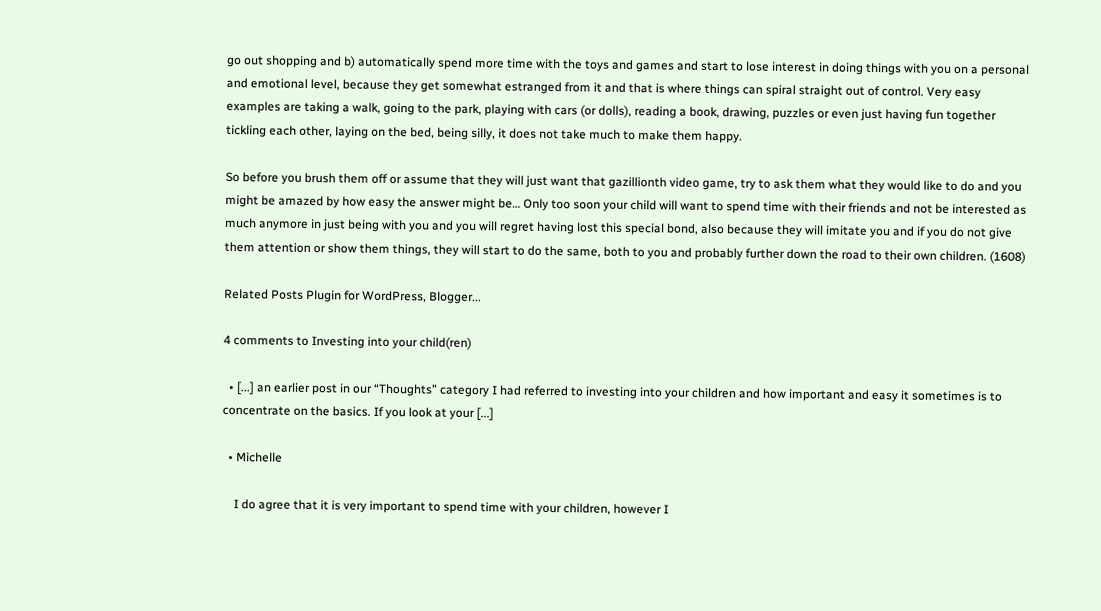go out shopping and b) automatically spend more time with the toys and games and start to lose interest in doing things with you on a personal and emotional level, because they get somewhat estranged from it and that is where things can spiral straight out of control. Very easy examples are taking a walk, going to the park, playing with cars (or dolls), reading a book, drawing, puzzles or even just having fun together tickling each other, laying on the bed, being silly, it does not take much to make them happy.

So before you brush them off or assume that they will just want that gazillionth video game, try to ask them what they would like to do and you might be amazed by how easy the answer might be… Only too soon your child will want to spend time with their friends and not be interested as much anymore in just being with you and you will regret having lost this special bond, also because they will imitate you and if you do not give them attention or show them things, they will start to do the same, both to you and probably further down the road to their own children. (1608)

Related Posts Plugin for WordPress, Blogger...

4 comments to Investing into your child(ren)

  • [...] an earlier post in our “Thoughts” category I had referred to investing into your children and how important and easy it sometimes is to concentrate on the basics. If you look at your [...]

  • Michelle

    I do agree that it is very important to spend time with your children, however I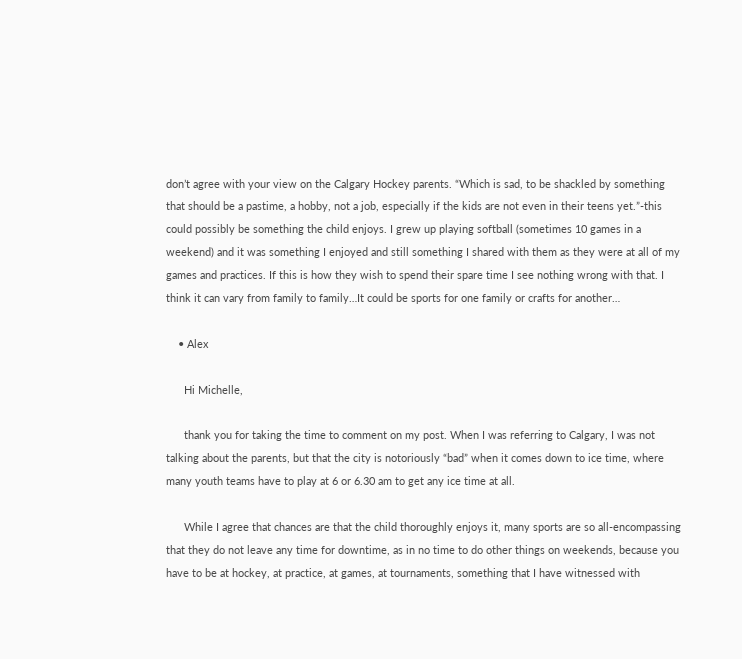don’t agree with your view on the Calgary Hockey parents. “Which is sad, to be shackled by something that should be a pastime, a hobby, not a job, especially if the kids are not even in their teens yet.”-this could possibly be something the child enjoys. I grew up playing softball (sometimes 10 games in a weekend) and it was something I enjoyed and still something I shared with them as they were at all of my games and practices. If this is how they wish to spend their spare time I see nothing wrong with that. I think it can vary from family to family…It could be sports for one family or crafts for another…

    • Alex

      Hi Michelle,

      thank you for taking the time to comment on my post. When I was referring to Calgary, I was not talking about the parents, but that the city is notoriously “bad” when it comes down to ice time, where many youth teams have to play at 6 or 6.30 am to get any ice time at all.

      While I agree that chances are that the child thoroughly enjoys it, many sports are so all-encompassing that they do not leave any time for downtime, as in no time to do other things on weekends, because you have to be at hockey, at practice, at games, at tournaments, something that I have witnessed with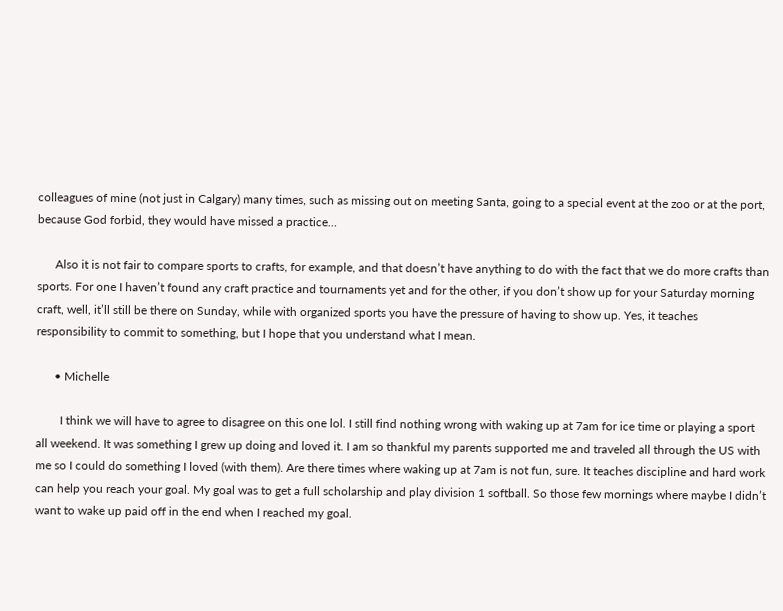colleagues of mine (not just in Calgary) many times, such as missing out on meeting Santa, going to a special event at the zoo or at the port, because God forbid, they would have missed a practice…

      Also it is not fair to compare sports to crafts, for example, and that doesn’t have anything to do with the fact that we do more crafts than sports. For one I haven’t found any craft practice and tournaments yet and for the other, if you don’t show up for your Saturday morning craft, well, it’ll still be there on Sunday, while with organized sports you have the pressure of having to show up. Yes, it teaches responsibility to commit to something, but I hope that you understand what I mean.

      • Michelle

        I think we will have to agree to disagree on this one lol. I still find nothing wrong with waking up at 7am for ice time or playing a sport all weekend. It was something I grew up doing and loved it. I am so thankful my parents supported me and traveled all through the US with me so I could do something I loved (with them). Are there times where waking up at 7am is not fun, sure. It teaches discipline and hard work can help you reach your goal. My goal was to get a full scholarship and play division 1 softball. So those few mornings where maybe I didn’t want to wake up paid off in the end when I reached my goal.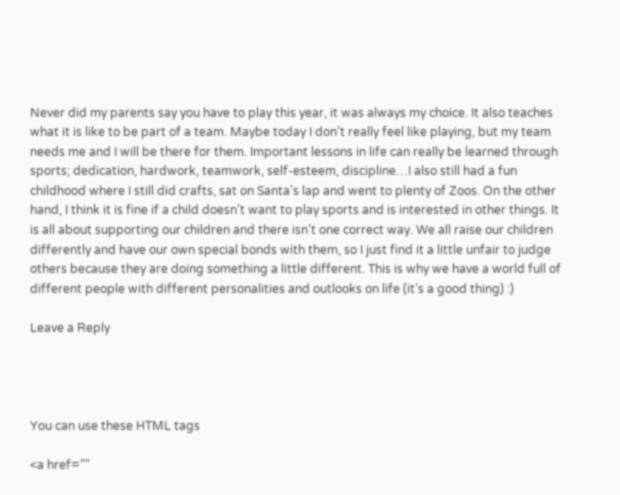Never did my parents say you have to play this year, it was always my choice. It also teaches what it is like to be part of a team. Maybe today I don’t really feel like playing, but my team needs me and I will be there for them. Important lessons in life can really be learned through sports; dedication, hardwork, teamwork, self-esteem, discipline…I also still had a fun childhood where I still did crafts, sat on Santa’s lap and went to plenty of Zoos. On the other hand, I think it is fine if a child doesn’t want to play sports and is interested in other things. It is all about supporting our children and there isn’t one correct way. We all raise our children differently and have our own special bonds with them, so I just find it a little unfair to judge others because they are doing something a little different. This is why we have a world full of different people with different personalities and outlooks on life (it’s a good thing) :)

Leave a Reply




You can use these HTML tags

<a href=""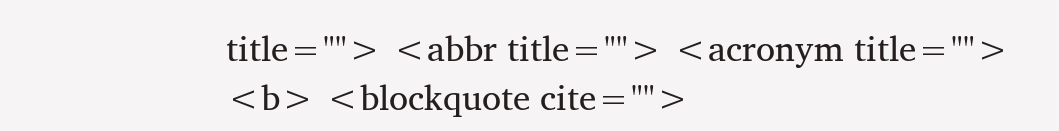title=""> <abbr title=""> <acronym title=""> <b> <blockquote cite="">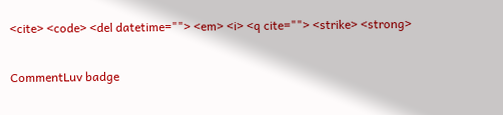<cite> <code> <del datetime=""> <em> <i> <q cite=""> <strike> <strong>

CommentLuv badge